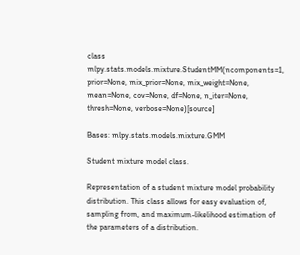class mlpy.stats.models.mixture.StudentMM(ncomponents=1, prior=None, mix_prior=None, mix_weight=None, mean=None, cov=None, df=None, n_iter=None, thresh=None, verbose=None)[source]

Bases: mlpy.stats.models.mixture.GMM

Student mixture model class.

Representation of a student mixture model probability distribution. This class allows for easy evaluation of, sampling from, and maximum-likelihood estimation of the parameters of a distribution.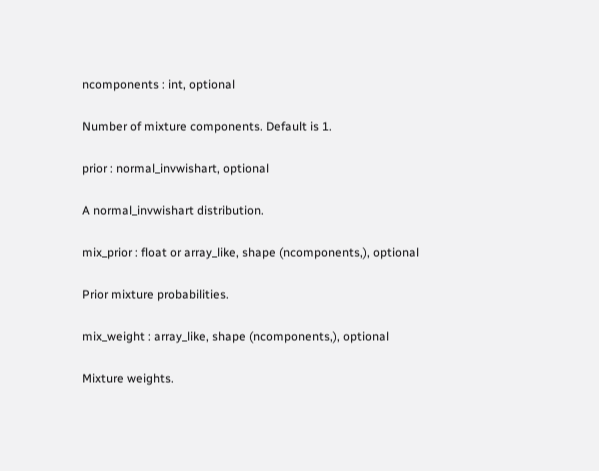ncomponents : int, optional

Number of mixture components. Default is 1.

prior : normal_invwishart, optional

A normal_invwishart distribution.

mix_prior : float or array_like, shape (ncomponents,), optional

Prior mixture probabilities.

mix_weight : array_like, shape (ncomponents,), optional

Mixture weights.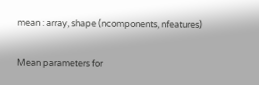mean : array, shape (ncomponents, nfeatures)

Mean parameters for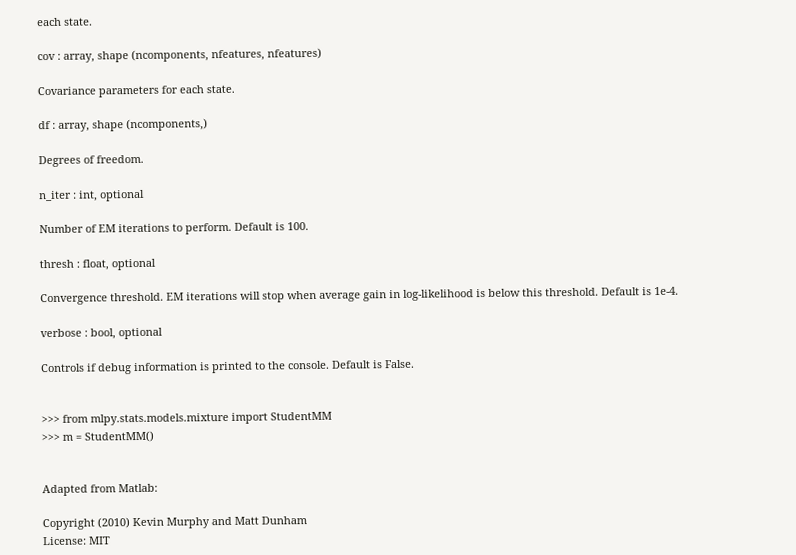each state.

cov : array, shape (ncomponents, nfeatures, nfeatures)

Covariance parameters for each state.

df : array, shape (ncomponents,)

Degrees of freedom.

n_iter : int, optional

Number of EM iterations to perform. Default is 100.

thresh : float, optional

Convergence threshold. EM iterations will stop when average gain in log-likelihood is below this threshold. Default is 1e-4.

verbose : bool, optional

Controls if debug information is printed to the console. Default is False.


>>> from mlpy.stats.models.mixture import StudentMM
>>> m = StudentMM()


Adapted from Matlab:

Copyright (2010) Kevin Murphy and Matt Dunham
License: MIT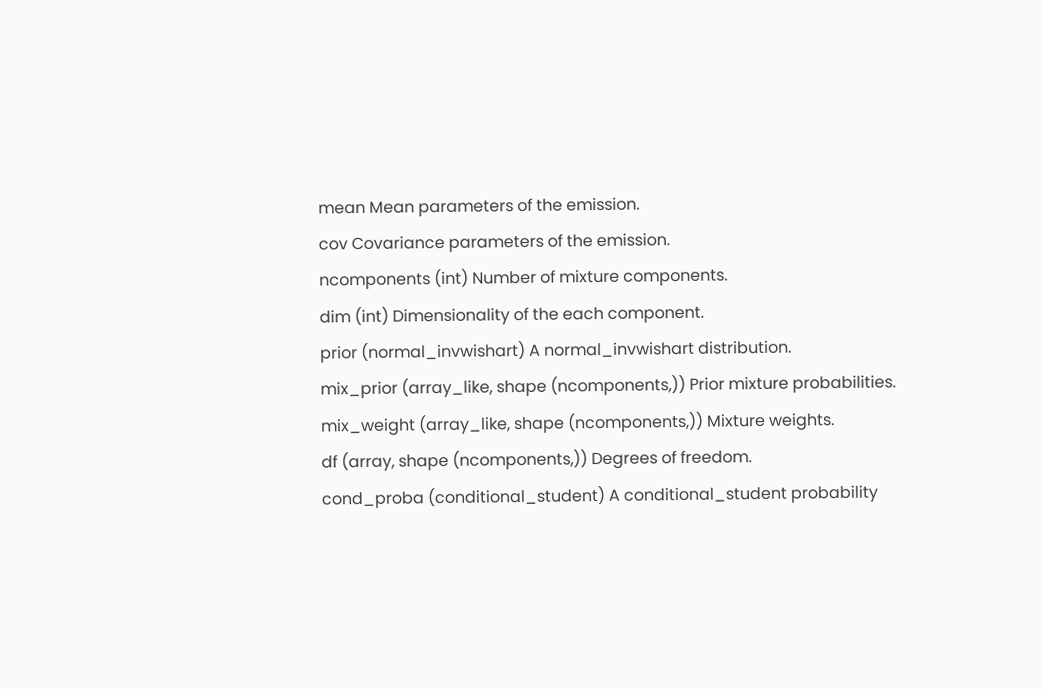mean Mean parameters of the emission.
cov Covariance parameters of the emission.
ncomponents (int) Number of mixture components.
dim (int) Dimensionality of the each component.
prior (normal_invwishart) A normal_invwishart distribution.
mix_prior (array_like, shape (ncomponents,)) Prior mixture probabilities.
mix_weight (array_like, shape (ncomponents,)) Mixture weights.
df (array, shape (ncomponents,)) Degrees of freedom.
cond_proba (conditional_student) A conditional_student probability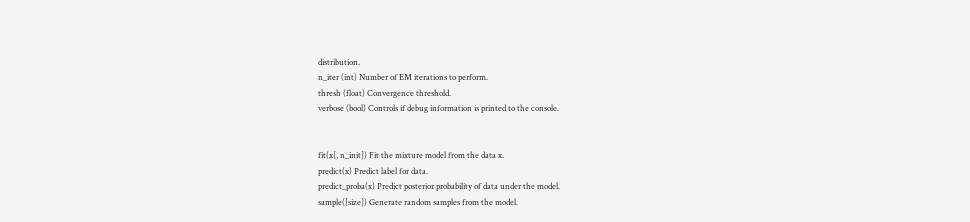distribution.
n_iter (int) Number of EM iterations to perform.
thresh (float) Convergence threshold.
verbose (bool) Controls if debug information is printed to the console.


fit(x[, n_init]) Fit the mixture model from the data x.
predict(x) Predict label for data.
predict_proba(x) Predict posterior probability of data under the model.
sample([size]) Generate random samples from the model.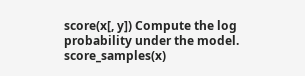score(x[, y]) Compute the log probability under the model.
score_samples(x)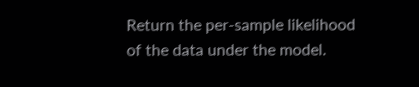Return the per-sample likelihood of the data under the model.